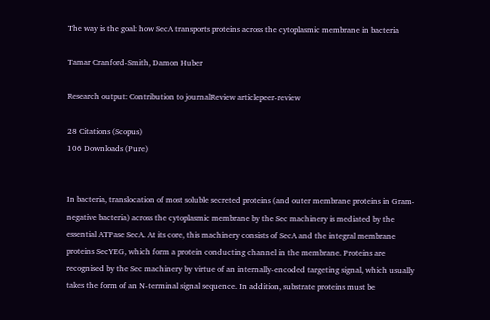The way is the goal: how SecA transports proteins across the cytoplasmic membrane in bacteria

Tamar Cranford-Smith, Damon Huber

Research output: Contribution to journalReview articlepeer-review

28 Citations (Scopus)
106 Downloads (Pure)


In bacteria, translocation of most soluble secreted proteins (and outer membrane proteins in Gram-negative bacteria) across the cytoplasmic membrane by the Sec machinery is mediated by the essential ATPase SecA. At its core, this machinery consists of SecA and the integral membrane proteins SecYEG, which form a protein conducting channel in the membrane. Proteins are recognised by the Sec machinery by virtue of an internally-encoded targeting signal, which usually takes the form of an N-terminal signal sequence. In addition, substrate proteins must be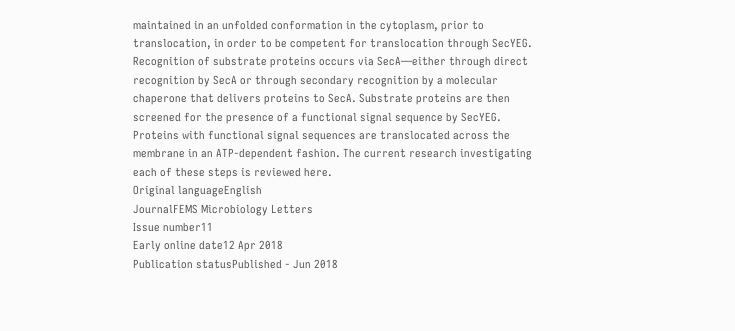maintained in an unfolded conformation in the cytoplasm, prior to translocation, in order to be competent for translocation through SecYEG. Recognition of substrate proteins occurs via SecA—either through direct recognition by SecA or through secondary recognition by a molecular chaperone that delivers proteins to SecA. Substrate proteins are then screened for the presence of a functional signal sequence by SecYEG. Proteins with functional signal sequences are translocated across the membrane in an ATP-dependent fashion. The current research investigating each of these steps is reviewed here.
Original languageEnglish
JournalFEMS Microbiology Letters
Issue number11
Early online date12 Apr 2018
Publication statusPublished - Jun 2018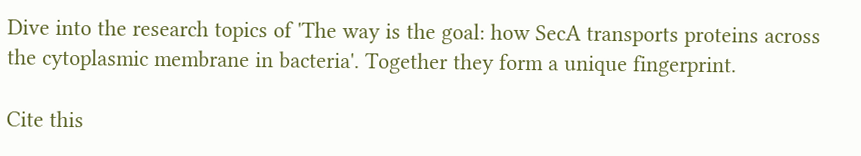Dive into the research topics of 'The way is the goal: how SecA transports proteins across the cytoplasmic membrane in bacteria'. Together they form a unique fingerprint.

Cite this